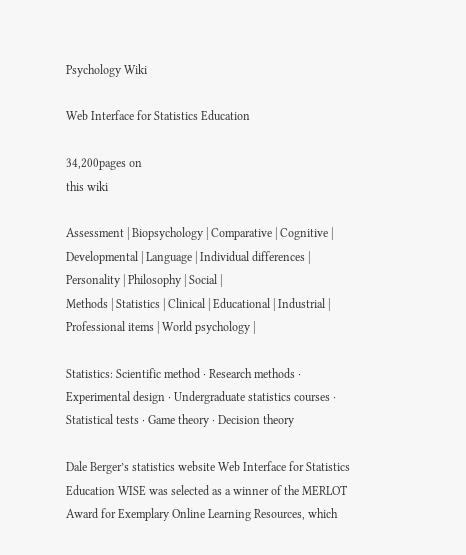Psychology Wiki

Web Interface for Statistics Education

34,200pages on
this wiki

Assessment | Biopsychology | Comparative | Cognitive | Developmental | Language | Individual differences | Personality | Philosophy | Social |
Methods | Statistics | Clinical | Educational | Industrial | Professional items | World psychology |

Statistics: Scientific method · Research methods · Experimental design · Undergraduate statistics courses · Statistical tests · Game theory · Decision theory

Dale Berger’s statistics website Web Interface for Statistics Education WISE was selected as a winner of the MERLOT Award for Exemplary Online Learning Resources, which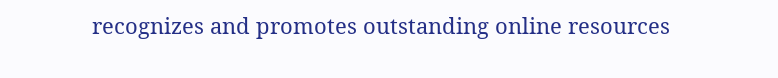recognizes and promotes outstanding online resources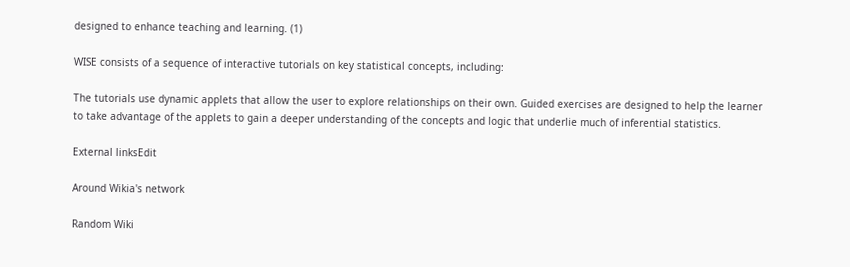designed to enhance teaching and learning. (1)

WISE consists of a sequence of interactive tutorials on key statistical concepts, including:

The tutorials use dynamic applets that allow the user to explore relationships on their own. Guided exercises are designed to help the learner to take advantage of the applets to gain a deeper understanding of the concepts and logic that underlie much of inferential statistics.

External linksEdit

Around Wikia's network

Random Wiki